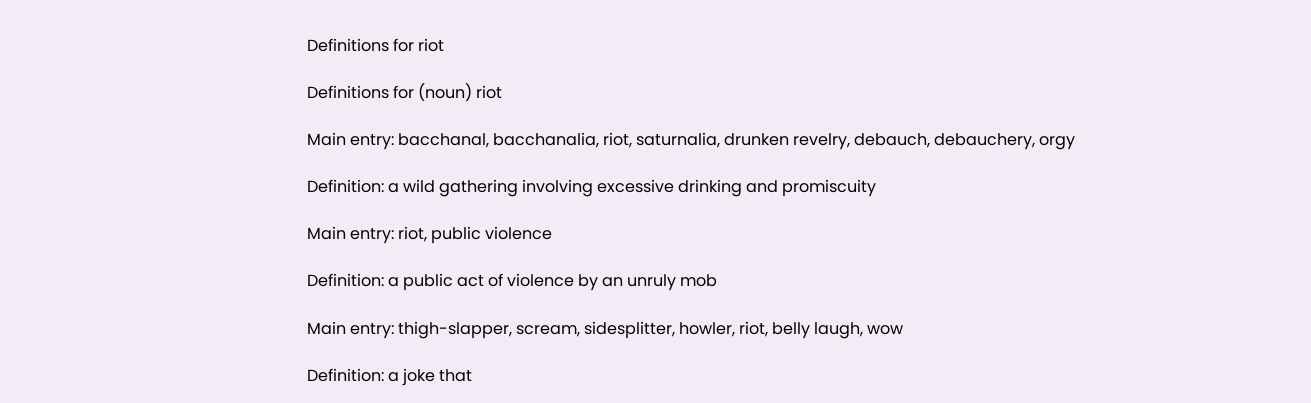Definitions for riot

Definitions for (noun) riot

Main entry: bacchanal, bacchanalia, riot, saturnalia, drunken revelry, debauch, debauchery, orgy

Definition: a wild gathering involving excessive drinking and promiscuity

Main entry: riot, public violence

Definition: a public act of violence by an unruly mob

Main entry: thigh-slapper, scream, sidesplitter, howler, riot, belly laugh, wow

Definition: a joke that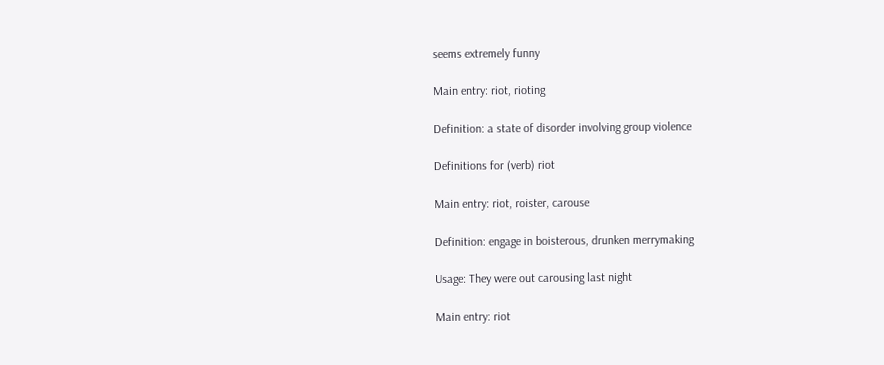seems extremely funny

Main entry: riot, rioting

Definition: a state of disorder involving group violence

Definitions for (verb) riot

Main entry: riot, roister, carouse

Definition: engage in boisterous, drunken merrymaking

Usage: They were out carousing last night

Main entry: riot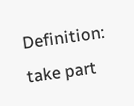Definition: take part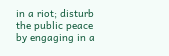in a riot; disturb the public peace by engaging in a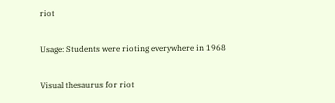riot

Usage: Students were rioting everywhere in 1968

Visual thesaurus for riot